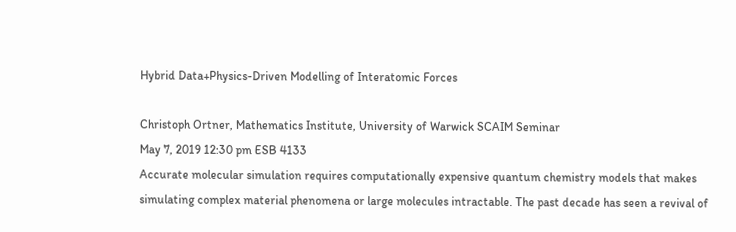Hybrid Data+Physics-Driven Modelling of Interatomic Forces

Christoph Ortner, Mathematics Institute, University of Warwick SCAIM Seminar
May 7, 2019 12:30 pm ESB 4133
Accurate molecular simulation requires computationally expensive quantum chemistry models that makes simulating complex material phenomena or large molecules intractable. The past decade has seen a revival of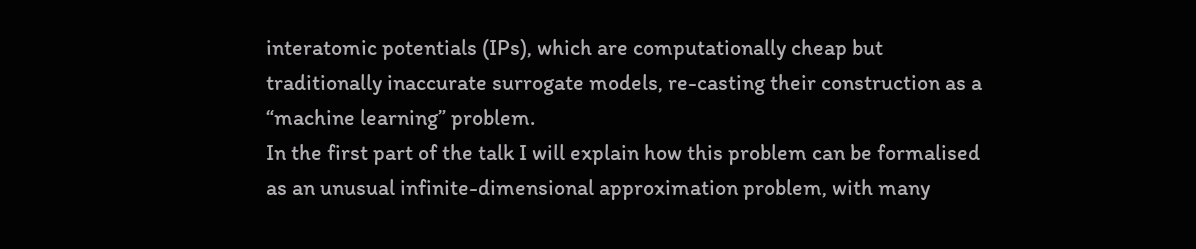interatomic potentials (IPs), which are computationally cheap but traditionally inaccurate surrogate models, re-casting their construction as a “machine learning” problem.
In the first part of the talk I will explain how this problem can be formalised as an unusual infinite-dimensional approximation problem, with many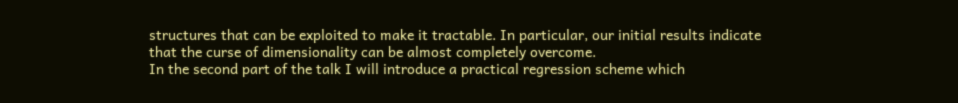structures that can be exploited to make it tractable. In particular, our initial results indicate that the curse of dimensionality can be almost completely overcome.
In the second part of the talk I will introduce a practical regression scheme which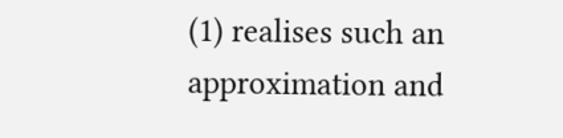(1) realises such an approximation and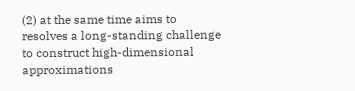(2) at the same time aims to resolves a long-standing challenge to construct high-dimensional approximations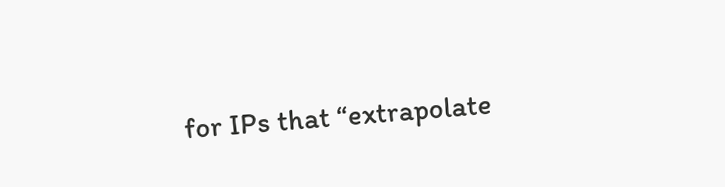for IPs that “extrapolate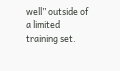well” outside of a limited training set.